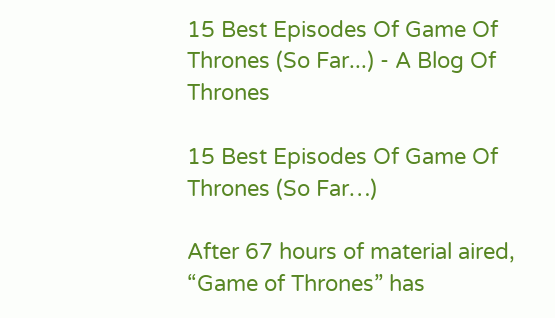15 Best Episodes Of Game Of Thrones (So Far...) - A Blog Of Thrones

15 Best Episodes Of Game Of Thrones (So Far…)

After 67 hours of material aired, “Game of Thrones” has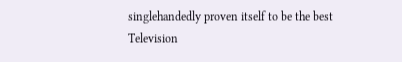singlehandedly proven itself to be the best Television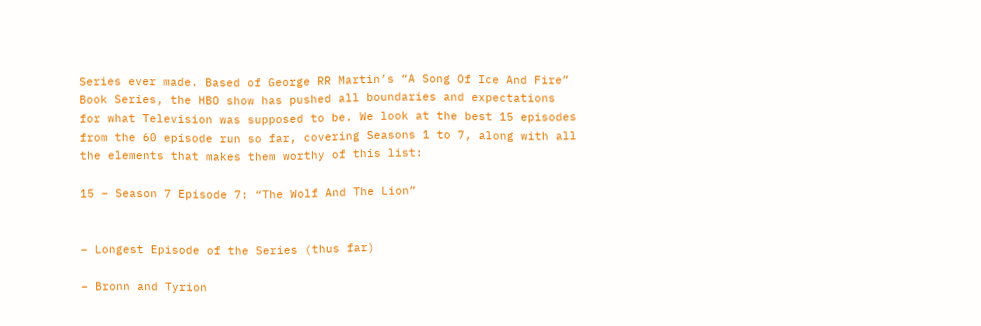Series ever made. Based of George RR Martin’s “A Song Of Ice And Fire” Book Series, the HBO show has pushed all boundaries and expectations for what Television was supposed to be. We look at the best 15 episodes from the 60 episode run so far, covering Seasons 1 to 7, along with all the elements that makes them worthy of this list:

15 – Season 7 Episode 7: “The Wolf And The Lion”


– Longest Episode of the Series (thus far)

– Bronn and Tyrion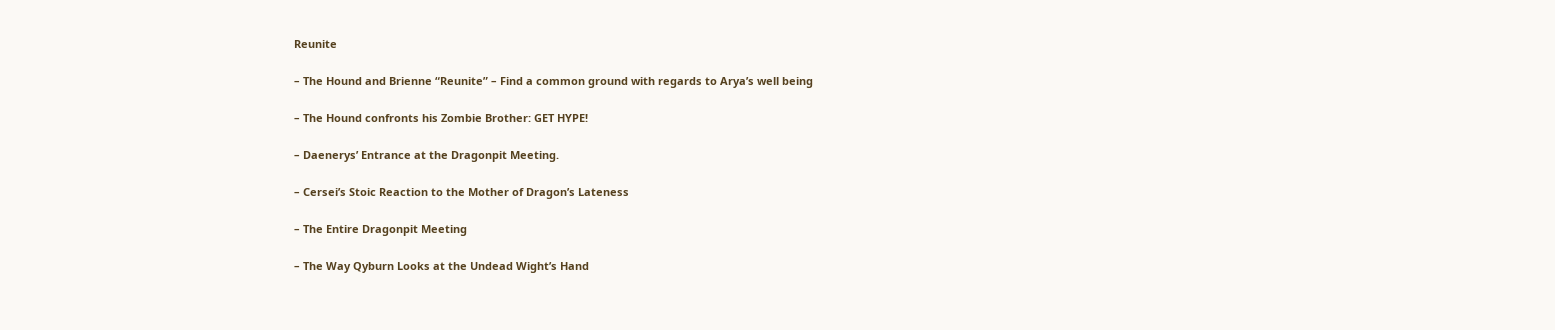Reunite

– The Hound and Brienne “Reunite” – Find a common ground with regards to Arya’s well being

– The Hound confronts his Zombie Brother: GET HYPE!

– Daenerys’ Entrance at the Dragonpit Meeting.

– Cersei’s Stoic Reaction to the Mother of Dragon’s Lateness

– The Entire Dragonpit Meeting

– The Way Qyburn Looks at the Undead Wight’s Hand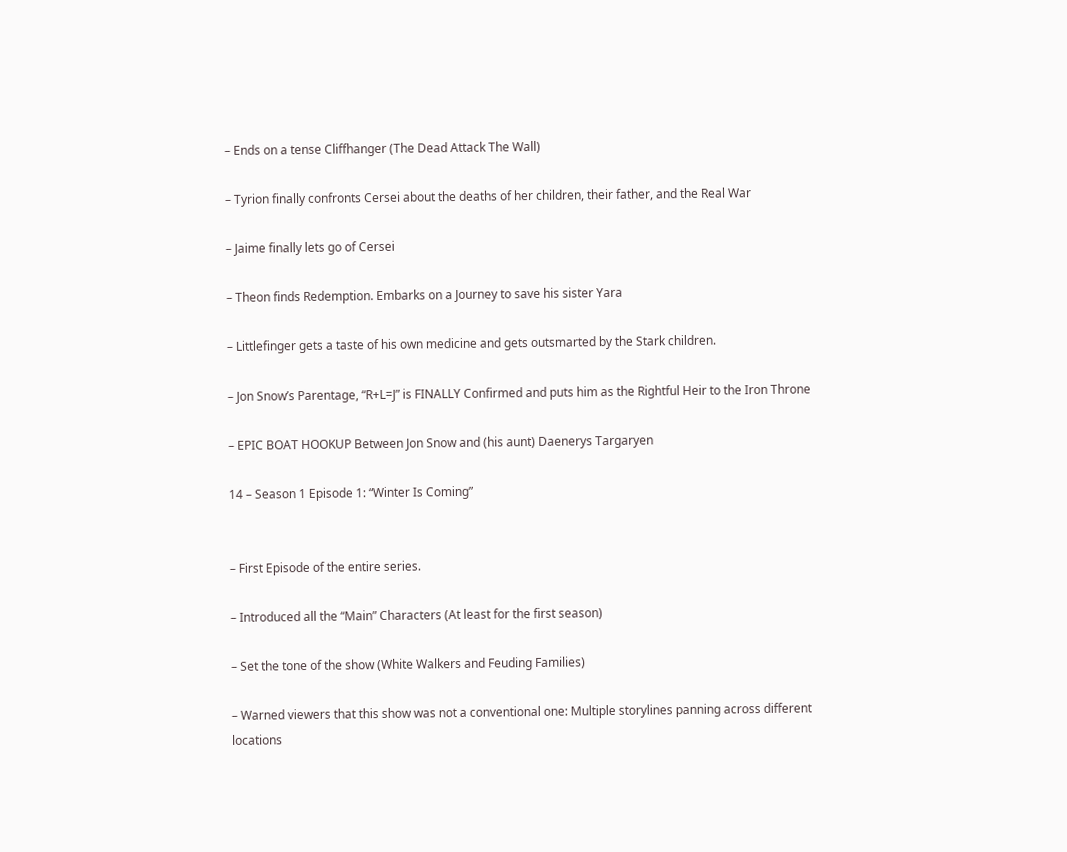– Ends on a tense Cliffhanger (The Dead Attack The Wall)

– Tyrion finally confronts Cersei about the deaths of her children, their father, and the Real War

– Jaime finally lets go of Cersei

– Theon finds Redemption. Embarks on a Journey to save his sister Yara

– Littlefinger gets a taste of his own medicine and gets outsmarted by the Stark children.

– Jon Snow’s Parentage, “R+L=J” is FINALLY Confirmed and puts him as the Rightful Heir to the Iron Throne

– EPIC BOAT HOOKUP Between Jon Snow and (his aunt) Daenerys Targaryen

14 – Season 1 Episode 1: “Winter Is Coming”


– First Episode of the entire series.

– Introduced all the “Main” Characters (At least for the first season)

– Set the tone of the show (White Walkers and Feuding Families)

– Warned viewers that this show was not a conventional one: Multiple storylines panning across different locations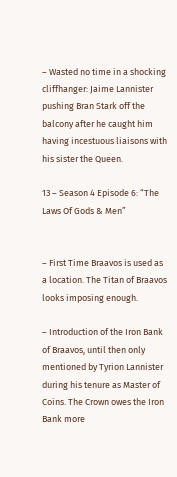– Wasted no time in a shocking cliffhanger: Jaime Lannister pushing Bran Stark off the balcony after he caught him having incestuous liaisons with his sister the Queen.

13 – Season 4 Episode 6: “The Laws Of Gods & Men”


– First Time Braavos is used as a location. The Titan of Braavos looks imposing enough.

– Introduction of the Iron Bank of Braavos, until then only mentioned by Tyrion Lannister during his tenure as Master of Coins. The Crown owes the Iron Bank more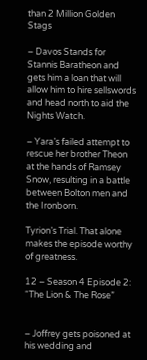than 2 Million Golden Stags

– Davos Stands for Stannis Baratheon and gets him a loan that will allow him to hire sellswords and head north to aid the Nights Watch.

– Yara’s failed attempt to rescue her brother Theon at the hands of Ramsey Snow, resulting in a battle between Bolton men and the Ironborn.

Tyrion’s Trial. That alone makes the episode worthy of greatness.

12 – Season 4 Episode 2: “The Lion & The Rose”


– Joffrey gets poisoned at his wedding and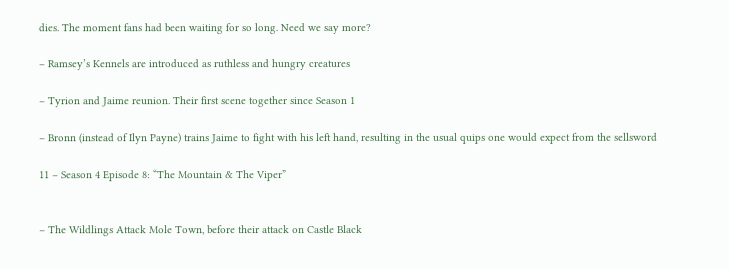dies. The moment fans had been waiting for so long. Need we say more?

– Ramsey’s Kennels are introduced as ruthless and hungry creatures

– Tyrion and Jaime reunion. Their first scene together since Season 1

– Bronn (instead of Ilyn Payne) trains Jaime to fight with his left hand, resulting in the usual quips one would expect from the sellsword

11 – Season 4 Episode 8: “The Mountain & The Viper”


– The Wildlings Attack Mole Town, before their attack on Castle Black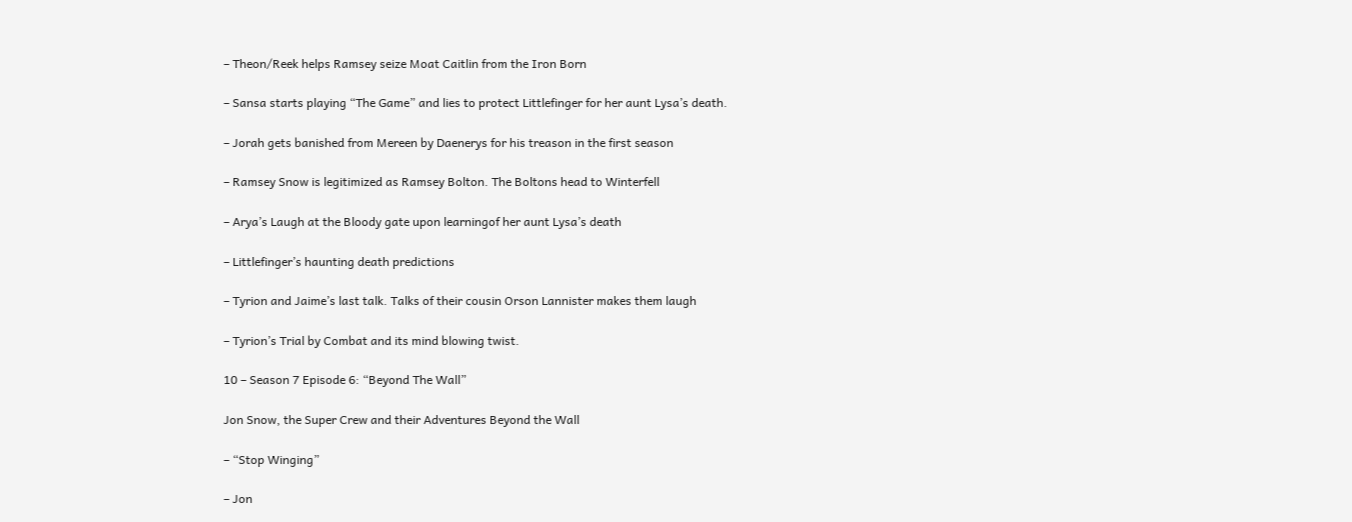– Theon/Reek helps Ramsey seize Moat Caitlin from the Iron Born

– Sansa starts playing “The Game” and lies to protect Littlefinger for her aunt Lysa’s death.

– Jorah gets banished from Mereen by Daenerys for his treason in the first season

– Ramsey Snow is legitimized as Ramsey Bolton. The Boltons head to Winterfell

– Arya’s Laugh at the Bloody gate upon learningof her aunt Lysa’s death

– Littlefinger’s haunting death predictions

– Tyrion and Jaime’s last talk. Talks of their cousin Orson Lannister makes them laugh

– Tyrion’s Trial by Combat and its mind blowing twist.

10 – Season 7 Episode 6: “Beyond The Wall”

Jon Snow, the Super Crew and their Adventures Beyond the Wall

– “Stop Winging”

– Jon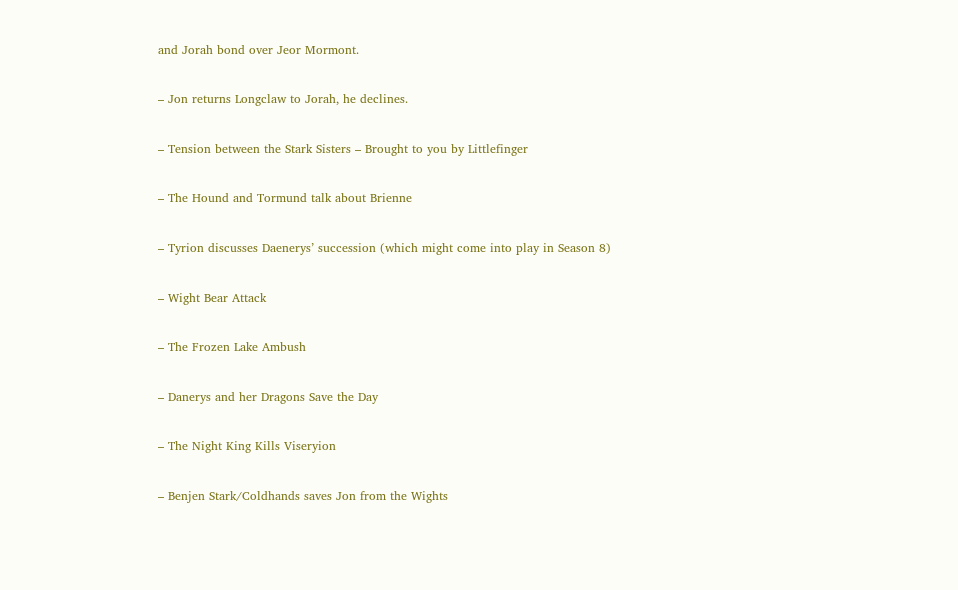and Jorah bond over Jeor Mormont.

– Jon returns Longclaw to Jorah, he declines.

– Tension between the Stark Sisters – Brought to you by Littlefinger

– The Hound and Tormund talk about Brienne

– Tyrion discusses Daenerys’ succession (which might come into play in Season 8)

– Wight Bear Attack

– The Frozen Lake Ambush

– Danerys and her Dragons Save the Day

– The Night King Kills Viseryion

– Benjen Stark/Coldhands saves Jon from the Wights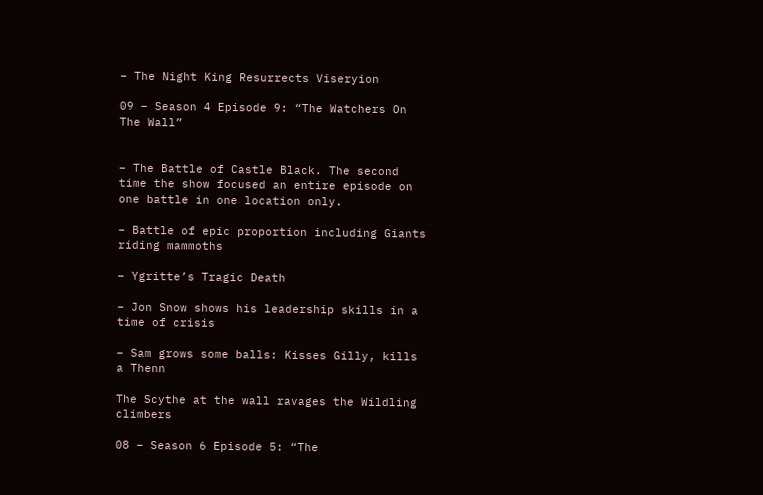– The Night King Resurrects Viseryion

09 – Season 4 Episode 9: “The Watchers On The Wall”


– The Battle of Castle Black. The second time the show focused an entire episode on one battle in one location only.

– Battle of epic proportion including Giants riding mammoths

– Ygritte’s Tragic Death

– Jon Snow shows his leadership skills in a time of crisis

– Sam grows some balls: Kisses Gilly, kills a Thenn

The Scythe at the wall ravages the Wildling climbers

08 – Season 6 Episode 5: “The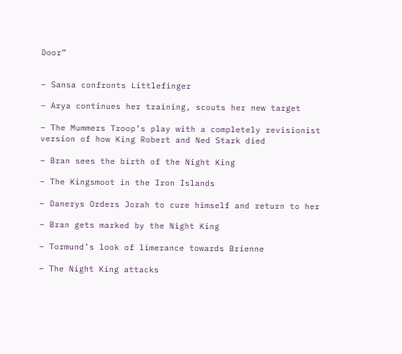Door”


– Sansa confronts Littlefinger

– Arya continues her training, scouts her new target

– The Mummers Troop’s play with a completely revisionist version of how King Robert and Ned Stark died

– Bran sees the birth of the Night King

– The Kingsmoot in the Iron Islands

– Danerys Orders Jorah to cure himself and return to her

– Bran gets marked by the Night King

– Tormund’s look of limerance towards Brienne

– The Night King attacks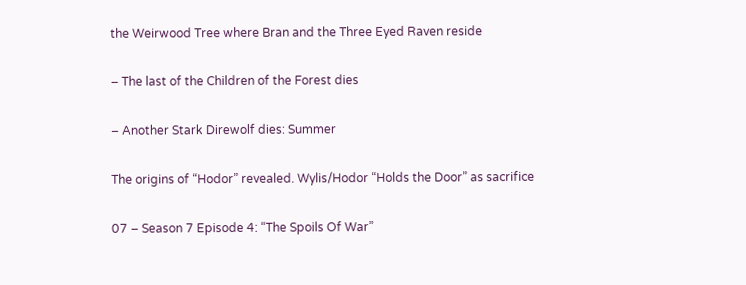the Weirwood Tree where Bran and the Three Eyed Raven reside

– The last of the Children of the Forest dies

– Another Stark Direwolf dies: Summer

The origins of “Hodor” revealed. Wylis/Hodor “Holds the Door” as sacrifice

07 – Season 7 Episode 4: “The Spoils Of War”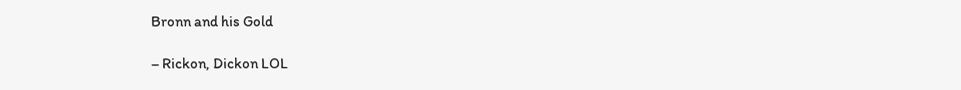Bronn and his Gold

– Rickon, Dickon LOL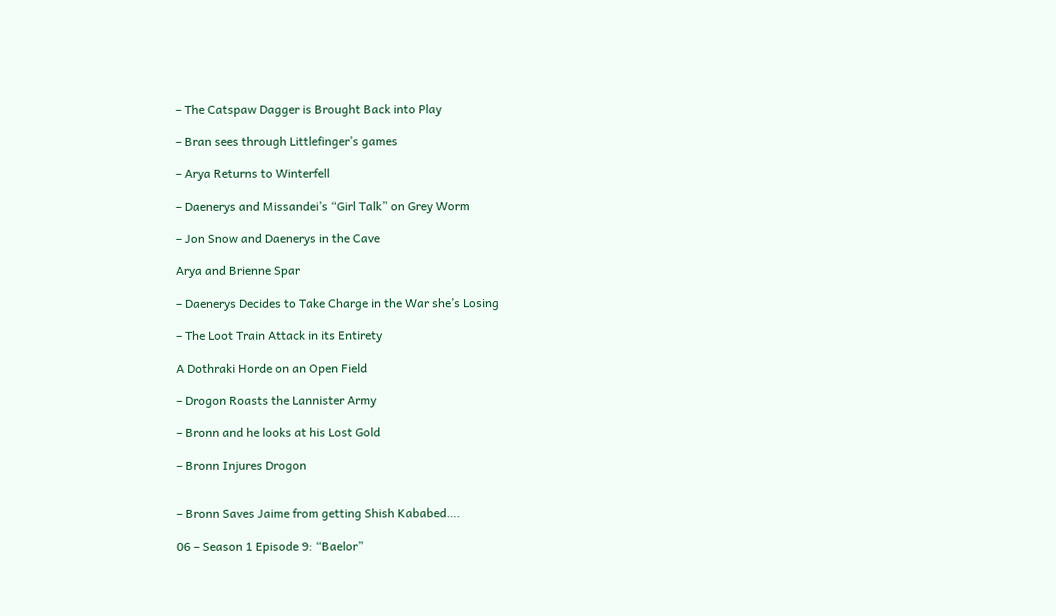– The Catspaw Dagger is Brought Back into Play

– Bran sees through Littlefinger’s games

– Arya Returns to Winterfell

– Daenerys and Missandei’s “Girl Talk” on Grey Worm

– Jon Snow and Daenerys in the Cave

Arya and Brienne Spar

– Daenerys Decides to Take Charge in the War she’s Losing

– The Loot Train Attack in its Entirety

A Dothraki Horde on an Open Field

– Drogon Roasts the Lannister Army

– Bronn and he looks at his Lost Gold

– Bronn Injures Drogon


– Bronn Saves Jaime from getting Shish Kababed….

06 – Season 1 Episode 9: “Baelor”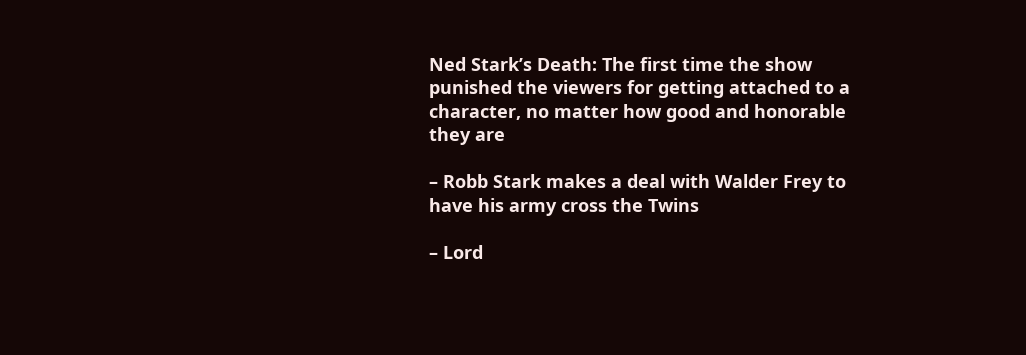Ned Stark’s Death: The first time the show punished the viewers for getting attached to a character, no matter how good and honorable they are

– Robb Stark makes a deal with Walder Frey to have his army cross the Twins

– Lord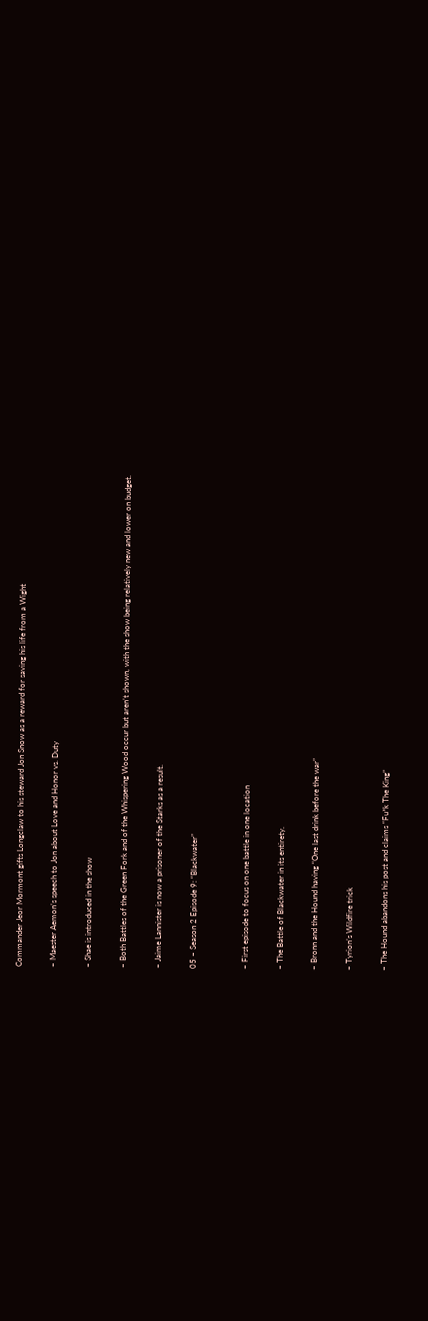Commander Jeor Mormont gifts Longclaw to his steward Jon Snow as a reward for saving his life from a Wight

– Maester Aemon’s speech to Jon about Love and Honor vs. Duty

– Shae is introduced in the show

– Both Battles of the Green Fork and of the Whispering Wood occur but aren’t shown, with the show being relatively new and lower on budget.

– Jaime Lannister is now a prisoner of the Starks as a result.

05 – Season 2 Episode 9: “Blackwater”


– First episode to focus on one battle in one location

– The Battle of Blackwater in its entirety.

– Bronn and the Hound having “One last drink before the war”

– Tyrion’s Wildfire trick

– The Hound abandons his post and claims “Fu*k The King”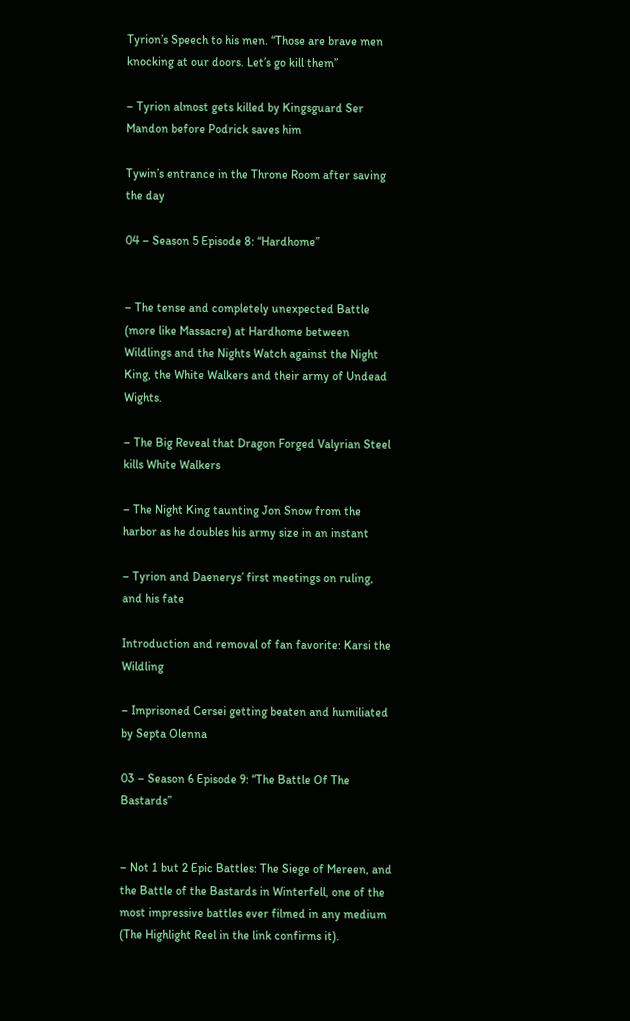Tyrion’s Speech to his men. “Those are brave men knocking at our doors. Let’s go kill them”

– Tyrion almost gets killed by Kingsguard Ser Mandon before Podrick saves him

Tywin’s entrance in the Throne Room after saving the day

04 – Season 5 Episode 8: “Hardhome”


– The tense and completely unexpected Battle (more like Massacre) at Hardhome between Wildlings and the Nights Watch against the Night King, the White Walkers and their army of Undead Wights.

– The Big Reveal that Dragon Forged Valyrian Steel kills White Walkers

– The Night King taunting Jon Snow from the harbor as he doubles his army size in an instant

– Tyrion and Daenerys’ first meetings on ruling, and his fate

Introduction and removal of fan favorite: Karsi the Wildling

– Imprisoned Cersei getting beaten and humiliated by Septa Olenna

03 – Season 6 Episode 9: “The Battle Of The Bastards”


– Not 1 but 2 Epic Battles: The Siege of Mereen, and the Battle of the Bastards in Winterfell, one of the most impressive battles ever filmed in any medium (The Highlight Reel in the link confirms it).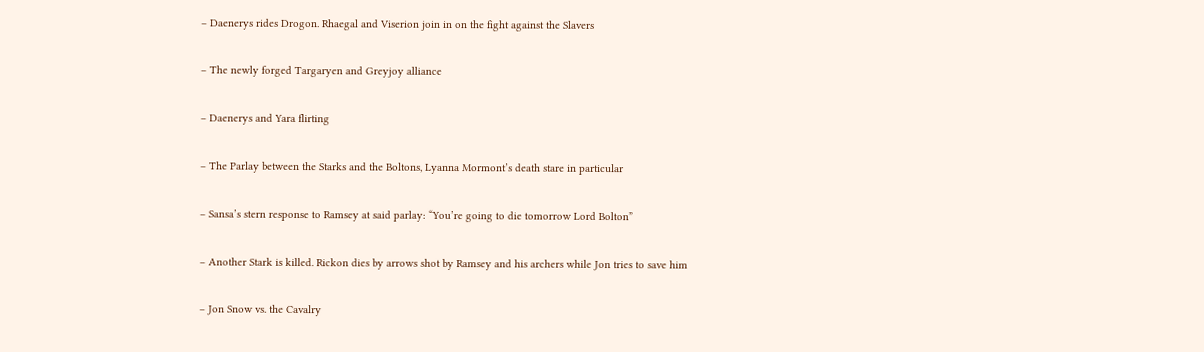– Daenerys rides Drogon. Rhaegal and Viserion join in on the fight against the Slavers

– The newly forged Targaryen and Greyjoy alliance

– Daenerys and Yara flirting

– The Parlay between the Starks and the Boltons, Lyanna Mormont’s death stare in particular

– Sansa’s stern response to Ramsey at said parlay: “You’re going to die tomorrow Lord Bolton”

– Another Stark is killed. Rickon dies by arrows shot by Ramsey and his archers while Jon tries to save him

– Jon Snow vs. the Cavalry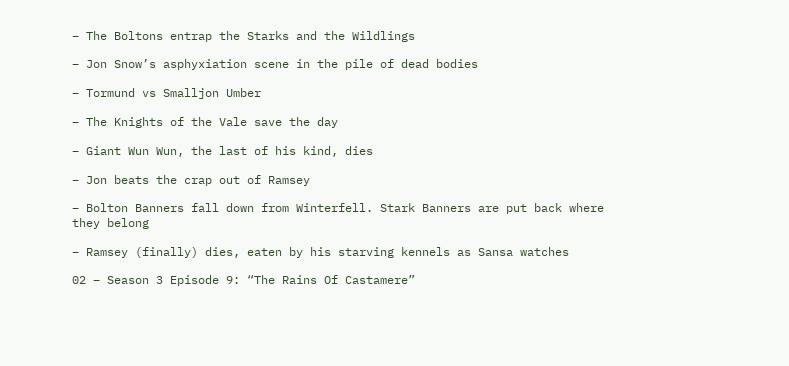– The Boltons entrap the Starks and the Wildlings

– Jon Snow’s asphyxiation scene in the pile of dead bodies

– Tormund vs Smalljon Umber

– The Knights of the Vale save the day

– Giant Wun Wun, the last of his kind, dies

– Jon beats the crap out of Ramsey

– Bolton Banners fall down from Winterfell. Stark Banners are put back where they belong

– Ramsey (finally) dies, eaten by his starving kennels as Sansa watches

02 – Season 3 Episode 9: “The Rains Of Castamere”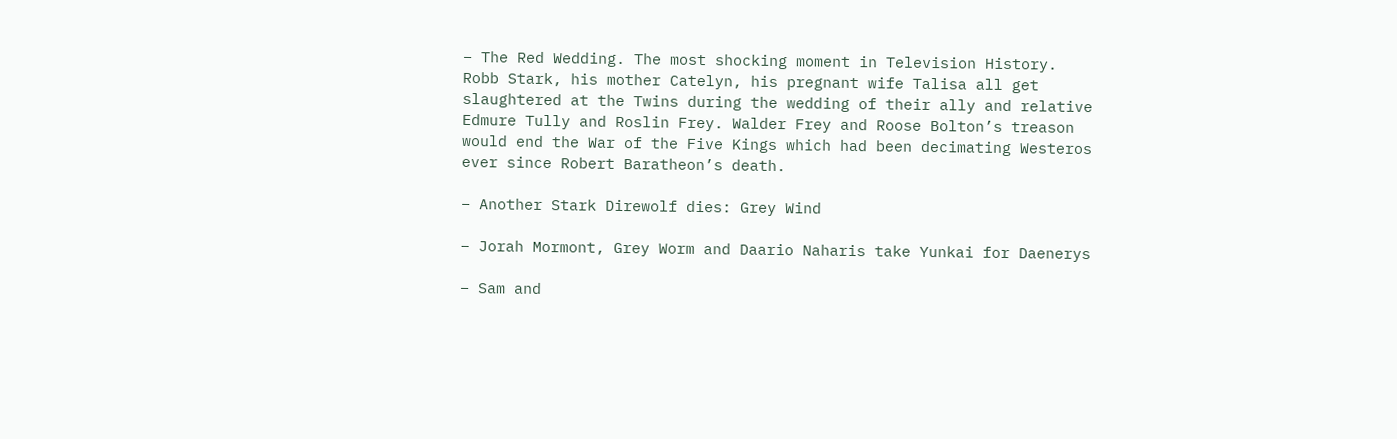– The Red Wedding. The most shocking moment in Television History. Robb Stark, his mother Catelyn, his pregnant wife Talisa all get slaughtered at the Twins during the wedding of their ally and relative Edmure Tully and Roslin Frey. Walder Frey and Roose Bolton’s treason would end the War of the Five Kings which had been decimating Westeros ever since Robert Baratheon’s death.

– Another Stark Direwolf dies: Grey Wind

– Jorah Mormont, Grey Worm and Daario Naharis take Yunkai for Daenerys

– Sam and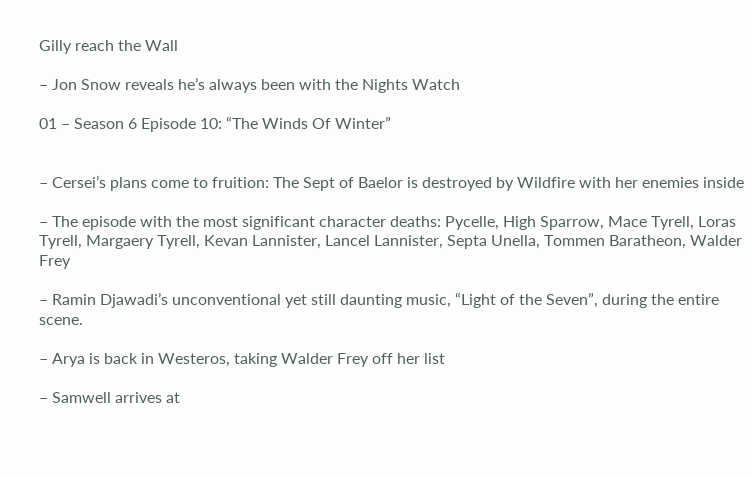Gilly reach the Wall

– Jon Snow reveals he’s always been with the Nights Watch

01 – Season 6 Episode 10: “The Winds Of Winter”


– Cersei’s plans come to fruition: The Sept of Baelor is destroyed by Wildfire with her enemies inside

– The episode with the most significant character deaths: Pycelle, High Sparrow, Mace Tyrell, Loras Tyrell, Margaery Tyrell, Kevan Lannister, Lancel Lannister, Septa Unella, Tommen Baratheon, Walder Frey

– Ramin Djawadi’s unconventional yet still daunting music, “Light of the Seven”, during the entire scene.

– Arya is back in Westeros, taking Walder Frey off her list

– Samwell arrives at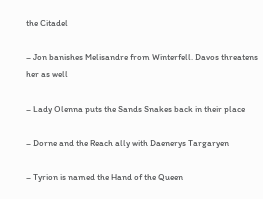the Citadel

– Jon banishes Melisandre from Winterfell. Davos threatens her as well

– Lady Olenna puts the Sands Snakes back in their place

– Dorne and the Reach ally with Daenerys Targaryen

– Tyrion is named the Hand of the Queen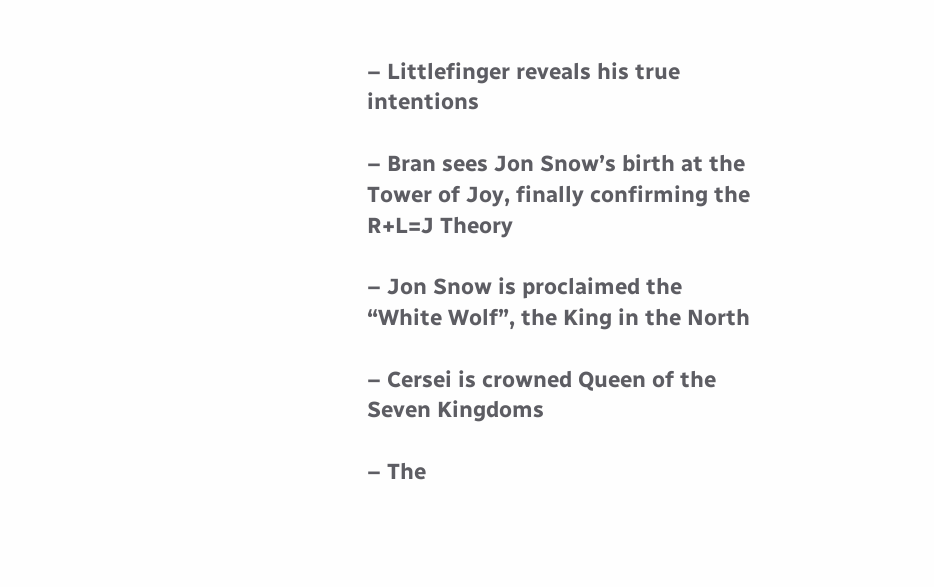– Littlefinger reveals his true intentions

– Bran sees Jon Snow’s birth at the Tower of Joy, finally confirming the R+L=J Theory

– Jon Snow is proclaimed the “White Wolf”, the King in the North

– Cersei is crowned Queen of the Seven Kingdoms

– The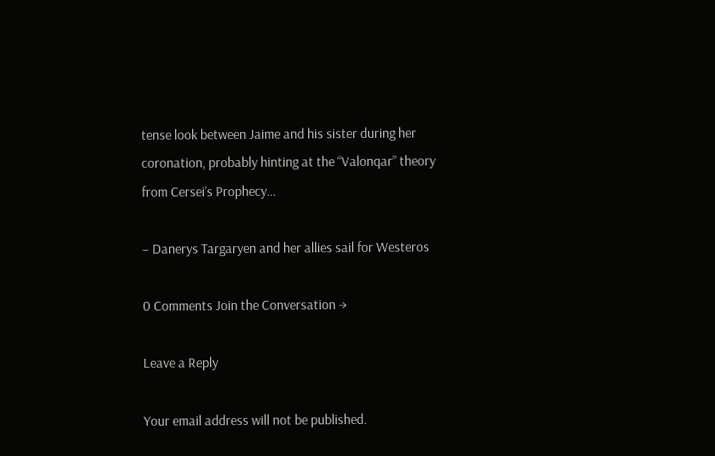tense look between Jaime and his sister during her coronation, probably hinting at the “Valonqar” theory from Cersei’s Prophecy…

– Danerys Targaryen and her allies sail for Westeros

0 Comments Join the Conversation →

Leave a Reply

Your email address will not be published.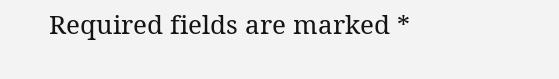Required fields are marked *